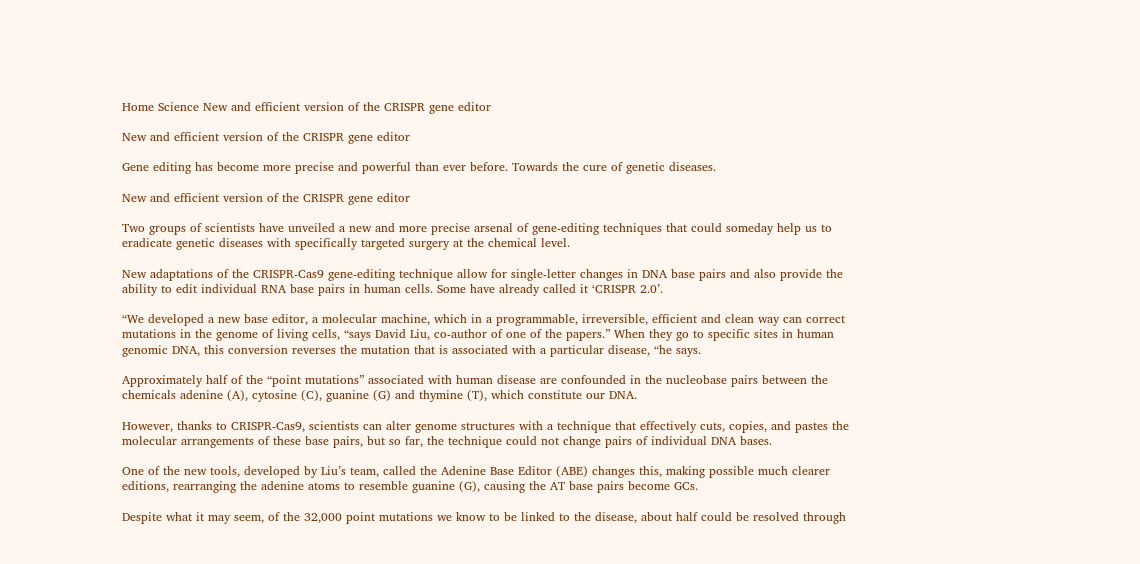Home Science New and efficient version of the CRISPR gene editor

New and efficient version of the CRISPR gene editor

Gene editing has become more precise and powerful than ever before. Towards the cure of genetic diseases.

New and efficient version of the CRISPR gene editor

Two groups of scientists have unveiled a new and more precise arsenal of gene-editing techniques that could someday help us to eradicate genetic diseases with specifically targeted surgery at the chemical level.

New adaptations of the CRISPR-Cas9 gene-editing technique allow for single-letter changes in DNA base pairs and also provide the ability to edit individual RNA base pairs in human cells. Some have already called it ‘CRISPR 2.0’.

“We developed a new base editor, a molecular machine, which in a programmable, irreversible, efficient and clean way can correct mutations in the genome of living cells, “says David Liu, co-author of one of the papers.” When they go to specific sites in human genomic DNA, this conversion reverses the mutation that is associated with a particular disease, “he says.

Approximately half of the “point mutations” associated with human disease are confounded in the nucleobase pairs between the chemicals adenine (A), cytosine (C), guanine (G) and thymine (T), which constitute our DNA.

However, thanks to CRISPR-Cas9, scientists can alter genome structures with a technique that effectively cuts, copies, and pastes the molecular arrangements of these base pairs, but so far, the technique could not change pairs of individual DNA bases.

One of the new tools, developed by Liu’s team, called the Adenine Base Editor (ABE) changes this, making possible much clearer editions, rearranging the adenine atoms to resemble guanine (G), causing the AT base pairs become GCs.

Despite what it may seem, of the 32,000 point mutations we know to be linked to the disease, about half could be resolved through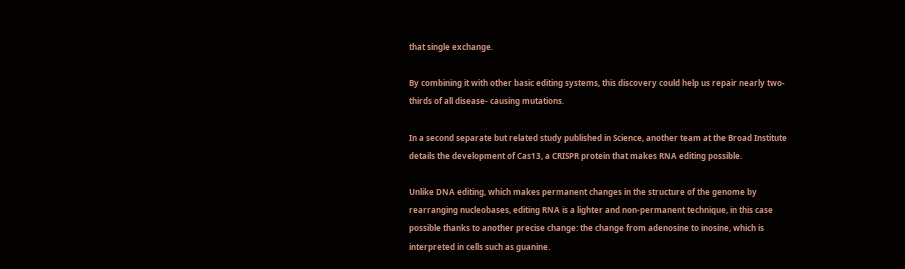that single exchange.

By combining it with other basic editing systems, this discovery could help us repair nearly two-thirds of all disease- causing mutations.

In a second separate but related study published in Science, another team at the Broad Institute details the development of Cas13, a CRISPR protein that makes RNA editing possible.

Unlike DNA editing, which makes permanent changes in the structure of the genome by rearranging nucleobases, editing RNA is a lighter and non-permanent technique, in this case possible thanks to another precise change: the change from adenosine to inosine, which is interpreted in cells such as guanine.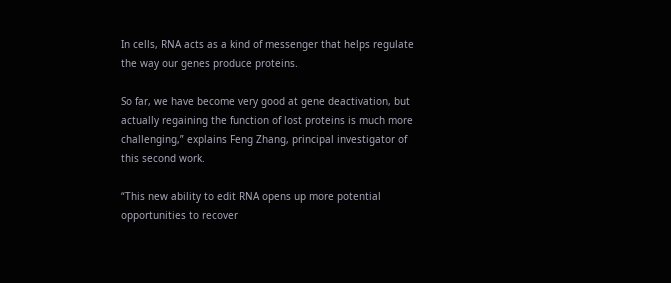In cells, RNA acts as a kind of messenger that helps regulate the way our genes produce proteins.

So far, we have become very good at gene deactivation, but actually regaining the function of lost proteins is much more challenging,” explains Feng Zhang, principal investigator of this second work.

“This new ability to edit RNA opens up more potential opportunities to recover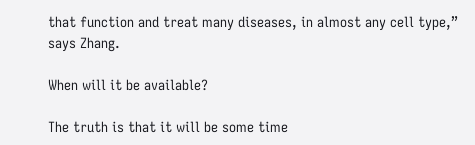that function and treat many diseases, in almost any cell type,” says Zhang.

When will it be available?

The truth is that it will be some time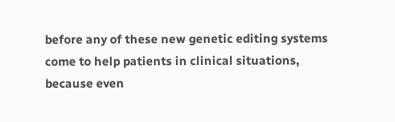before any of these new genetic editing systems come to help patients in clinical situations, because even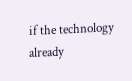if the technology already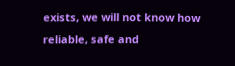exists, we will not know how reliable, safe and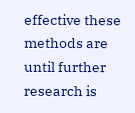effective these methods are until further research is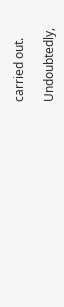carried out.

Undoubtedly,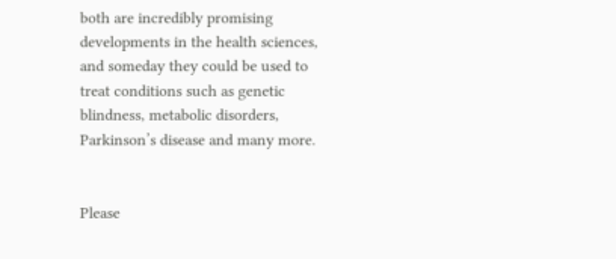both are incredibly promising developments in the health sciences, and someday they could be used to treat conditions such as genetic blindness, metabolic disorders, Parkinson’s disease and many more.


Please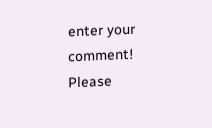enter your comment!
Please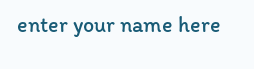enter your name here